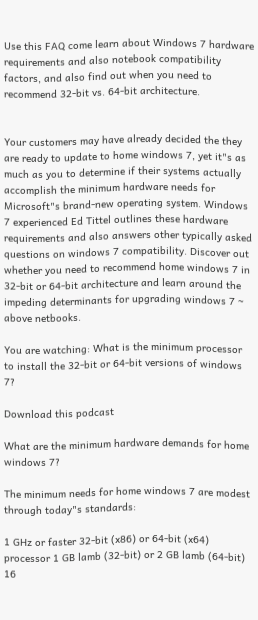Use this FAQ come learn about Windows 7 hardware requirements and also notebook compatibility factors, and also find out when you need to recommend 32-bit vs. 64-bit architecture.


Your customers may have already decided the they are ready to update to home windows 7, yet it"s as much as you to determine if their systems actually accomplish the minimum hardware needs for Microsoft"s brand-new operating system. Windows 7 experienced Ed Tittel outlines these hardware requirements and also answers other typically asked questions on windows 7 compatibility. Discover out whether you need to recommend home windows 7 in 32-bit or 64-bit architecture and learn around the impeding determinants for upgrading windows 7 ~ above netbooks.

You are watching: What is the minimum processor to install the 32-bit or 64-bit versions of windows 7?

Download this podcast

What are the minimum hardware demands for home windows 7?

The minimum needs for home windows 7 are modest through today"s standards:

1 GHz or faster 32-bit (x86) or 64-bit (x64) processor 1 GB lamb (32-bit) or 2 GB lamb (64-bit) 16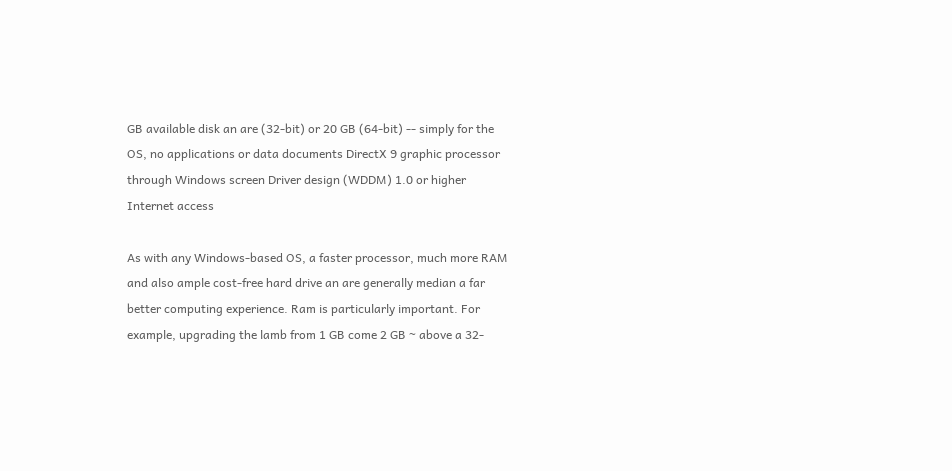GB available disk an are (32-bit) or 20 GB (64-bit) -- simply for the OS, no applications or data documents DirectX 9 graphic processor through Windows screen Driver design (WDDM) 1.0 or higher Internet access

As with any Windows-based OS, a faster processor, much more RAM and also ample cost-free hard drive an are generally median a far better computing experience. Ram is particularly important. For example, upgrading the lamb from 1 GB come 2 GB ~ above a 32-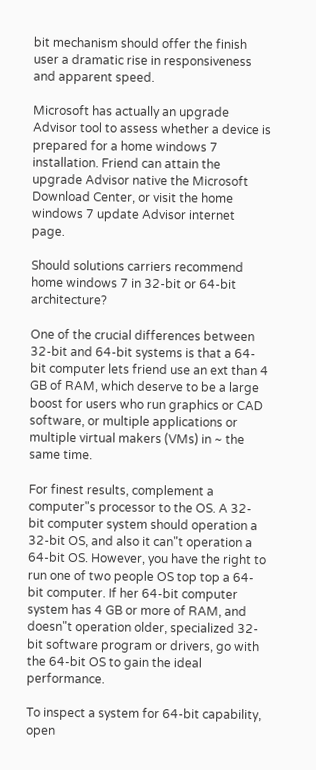bit mechanism should offer the finish user a dramatic rise in responsiveness and apparent speed.

Microsoft has actually an upgrade Advisor tool to assess whether a device is prepared for a home windows 7 installation. Friend can attain the upgrade Advisor native the Microsoft Download Center, or visit the home windows 7 update Advisor internet page.

Should solutions carriers recommend home windows 7 in 32-bit or 64-bit architecture?

One of the crucial differences between 32-bit and 64-bit systems is that a 64-bit computer lets friend use an ext than 4 GB of RAM, which deserve to be a large boost for users who run graphics or CAD software, or multiple applications or multiple virtual makers (VMs) in ~ the same time.

For finest results, complement a computer"s processor to the OS. A 32-bit computer system should operation a 32-bit OS, and also it can"t operation a 64-bit OS. However, you have the right to run one of two people OS top top a 64-bit computer. If her 64-bit computer system has 4 GB or more of RAM, and doesn"t operation older, specialized 32-bit software program or drivers, go with the 64-bit OS to gain the ideal performance.

To inspect a system for 64-bit capability, open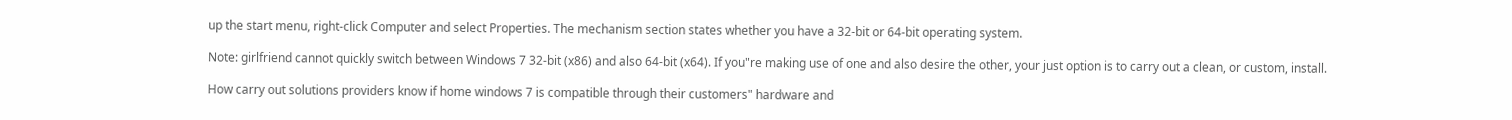up the start menu, right-click Computer and select Properties. The mechanism section states whether you have a 32-bit or 64-bit operating system.

Note: girlfriend cannot quickly switch between Windows 7 32-bit (x86) and also 64-bit (x64). If you"re making use of one and also desire the other, your just option is to carry out a clean, or custom, install.

How carry out solutions providers know if home windows 7 is compatible through their customers" hardware and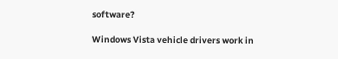software?

Windows Vista vehicle drivers work in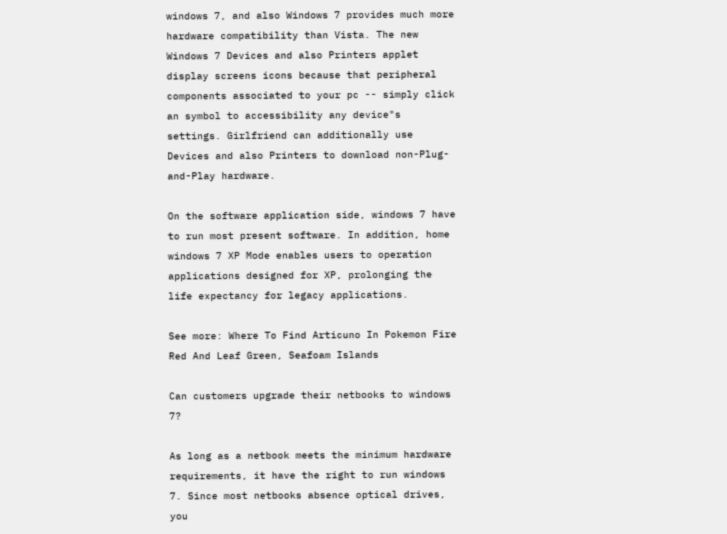windows 7, and also Windows 7 provides much more hardware compatibility than Vista. The new Windows 7 Devices and also Printers applet display screens icons because that peripheral components associated to your pc -- simply click an symbol to accessibility any device"s settings. Girlfriend can additionally use Devices and also Printers to download non-Plug-and-Play hardware.

On the software application side, windows 7 have to run most present software. In addition, home windows 7 XP Mode enables users to operation applications designed for XP, prolonging the life expectancy for legacy applications.

See more: Where To Find Articuno In Pokemon Fire Red And Leaf Green, Seafoam Islands

Can customers upgrade their netbooks to windows 7?

As long as a netbook meets the minimum hardware requirements, it have the right to run windows 7. Since most netbooks absence optical drives, you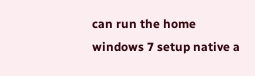can run the home windows 7 setup native a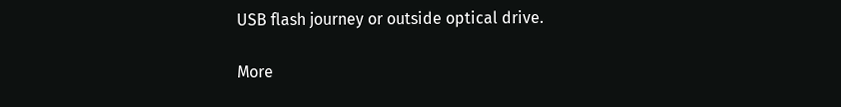USB flash journey or outside optical drive.

More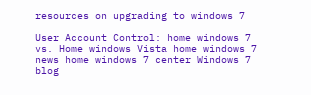resources on upgrading to windows 7

User Account Control: home windows 7 vs. Home windows Vista home windows 7 news home windows 7 center Windows 7 blog